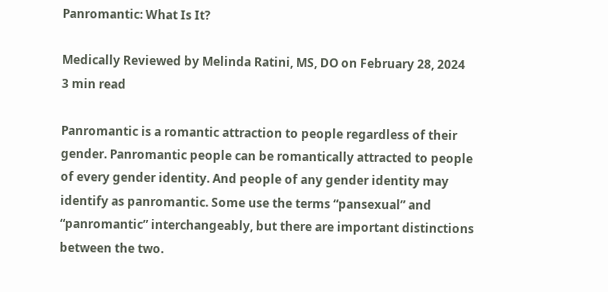Panromantic: What Is It?

Medically Reviewed by Melinda Ratini, MS, DO on February 28, 2024
3 min read

Panromantic is a romantic attraction to people regardless of their gender. Panromantic people can be romantically attracted to people of every gender identity. And people of any gender identity may identify as panromantic. Some use the terms “pansexual” and “panromantic” interchangeably, but there are important distinctions between the two.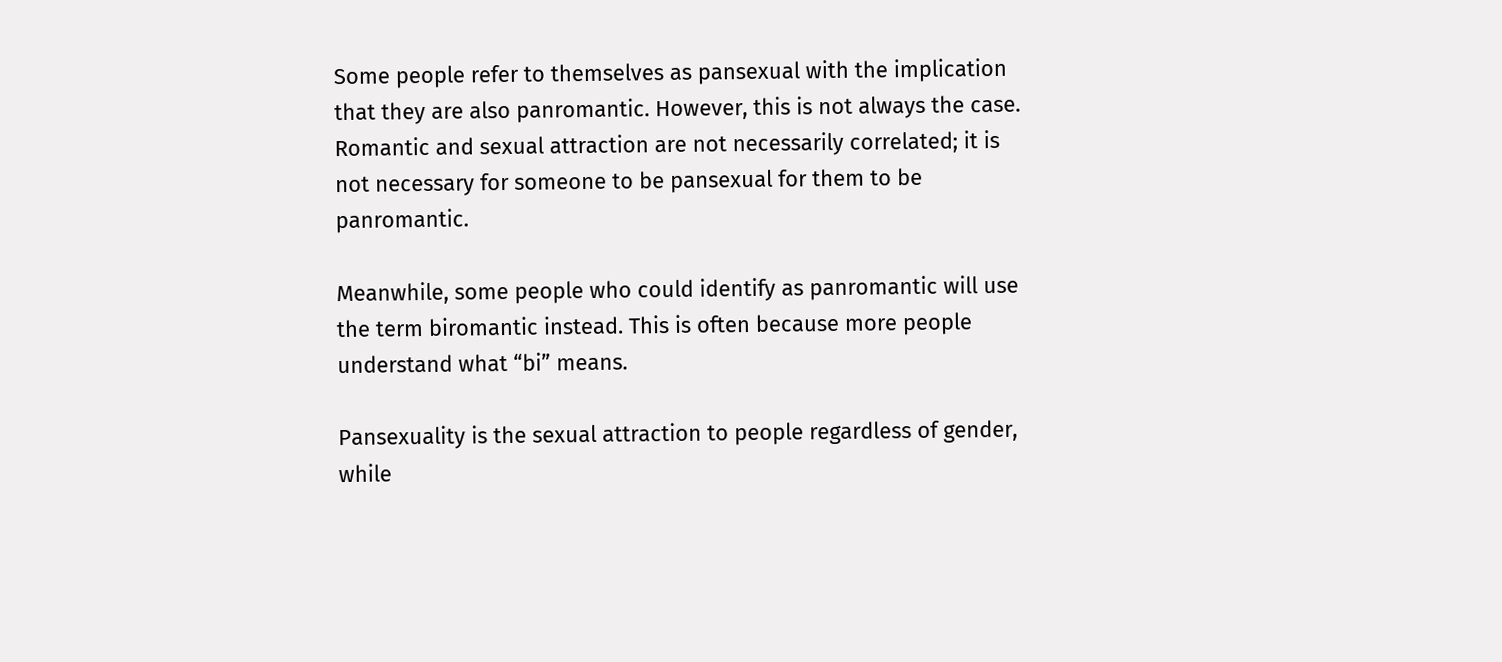Some people refer to themselves as pansexual with the implication that they are also panromantic. However, this is not always the case. Romantic and sexual attraction are not necessarily correlated; it is not necessary for someone to be pansexual for them to be panromantic.

Meanwhile, some people who could identify as panromantic will use the term biromantic instead. This is often because more people understand what “bi” means.

Pansexuality is the sexual attraction to people regardless of gender, while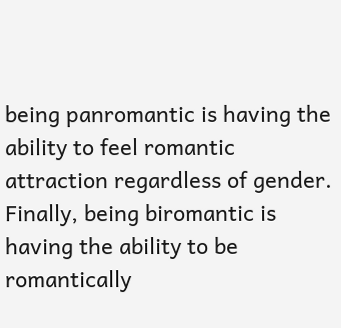being panromantic is having the ability to feel romantic attraction regardless of gender. Finally, being biromantic is having the ability to be romantically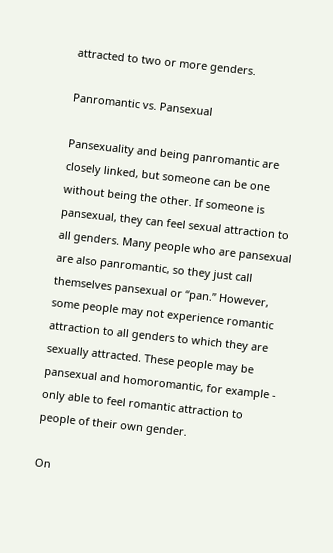attracted to two or more genders.

Panromantic vs. Pansexual

Pansexuality and being panromantic are closely linked, but someone can be one without being the other. If someone is pansexual, they can feel sexual attraction to all genders. Many people who are pansexual are also panromantic, so they just call themselves pansexual or “pan.” However, some people may not experience romantic attraction to all genders to which they are sexually attracted. These people may be pansexual and homoromantic, for example - only able to feel romantic attraction to people of their own gender.

On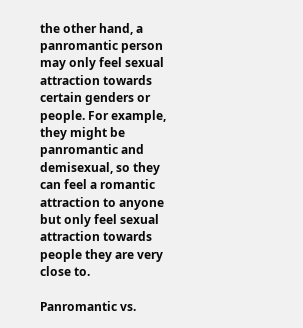the other hand, a panromantic person may only feel sexual attraction towards certain genders or people. For example, they might be panromantic and demisexual, so they can feel a romantic attraction to anyone but only feel sexual attraction towards people they are very close to.

Panromantic vs.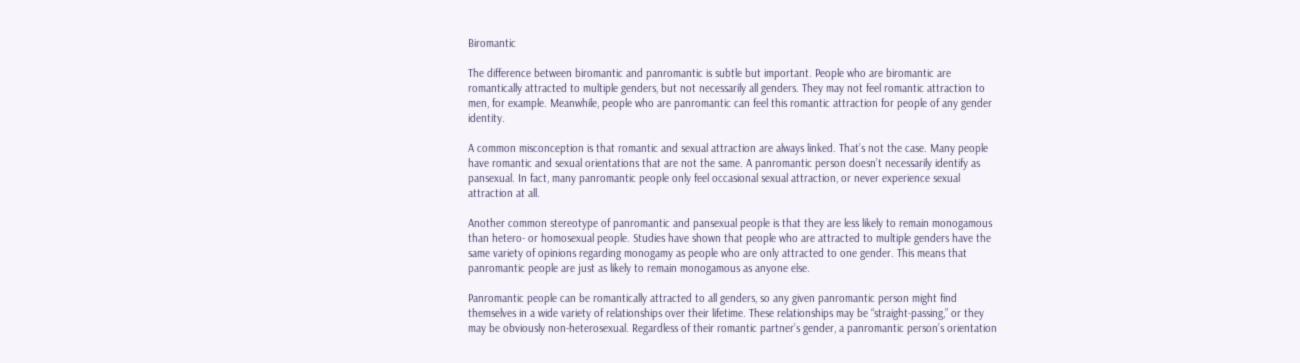Biromantic

The difference between biromantic and panromantic is subtle but important. People who are biromantic are romantically attracted to multiple genders, but not necessarily all genders. They may not feel romantic attraction to men, for example. Meanwhile, people who are panromantic can feel this romantic attraction for people of any gender identity.

A common misconception is that romantic and sexual attraction are always linked. That’s not the case. Many people have romantic and sexual orientations that are not the same. A panromantic person doesn’t necessarily identify as pansexual. In fact, many panromantic people only feel occasional sexual attraction, or never experience sexual attraction at all.

Another common stereotype of panromantic and pansexual people is that they are less likely to remain monogamous than hetero- or homosexual people. Studies have shown that people who are attracted to multiple genders have the same variety of opinions regarding monogamy as people who are only attracted to one gender. This means that panromantic people are just as likely to remain monogamous as anyone else.

Panromantic people can be romantically attracted to all genders, so any given panromantic person might find themselves in a wide variety of relationships over their lifetime. These relationships may be “straight-passing,” or they may be obviously non-heterosexual. Regardless of their romantic partner’s gender, a panromantic person’s orientation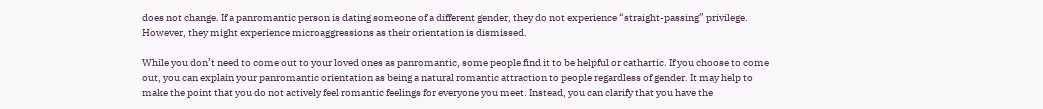does not change. If a panromantic person is dating someone of a different gender, they do not experience “straight-passing” privilege. However, they might experience microaggressions as their orientation is dismissed.

While you don’t need to come out to your loved ones as panromantic, some people find it to be helpful or cathartic. If you choose to come out, you can explain your panromantic orientation as being a natural romantic attraction to people regardless of gender. It may help to make the point that you do not actively feel romantic feelings for everyone you meet. Instead, you can clarify that you have the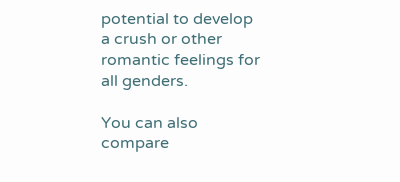potential to develop a crush or other romantic feelings for all genders.

You can also compare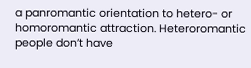a panromantic orientation to hetero- or homoromantic attraction. Heteroromantic people don’t have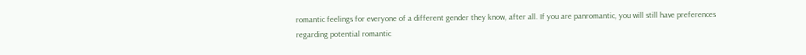romantic feelings for everyone of a different gender they know, after all. If you are panromantic, you will still have preferences regarding potential romantic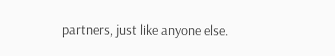partners, just like anyone else.